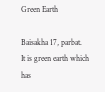Green Earth

Baisakha 17, parbat.
It is green earth which has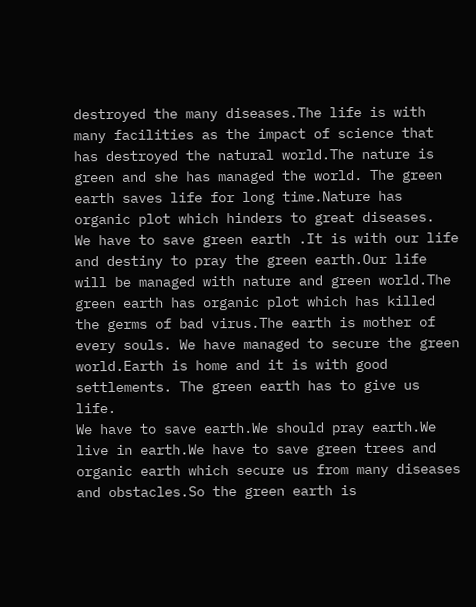destroyed the many diseases.The life is with many facilities as the impact of science that has destroyed the natural world.The nature is green and she has managed the world. The green earth saves life for long time.Nature has organic plot which hinders to great diseases.
We have to save green earth .It is with our life and destiny to pray the green earth.Our life will be managed with nature and green world.The green earth has organic plot which has killed the germs of bad virus.The earth is mother of every souls. We have managed to secure the green world.Earth is home and it is with good settlements. The green earth has to give us life.
We have to save earth.We should pray earth.We live in earth.We have to save green trees and organic earth which secure us from many diseases and obstacles.So the green earth is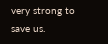very strong to save us.